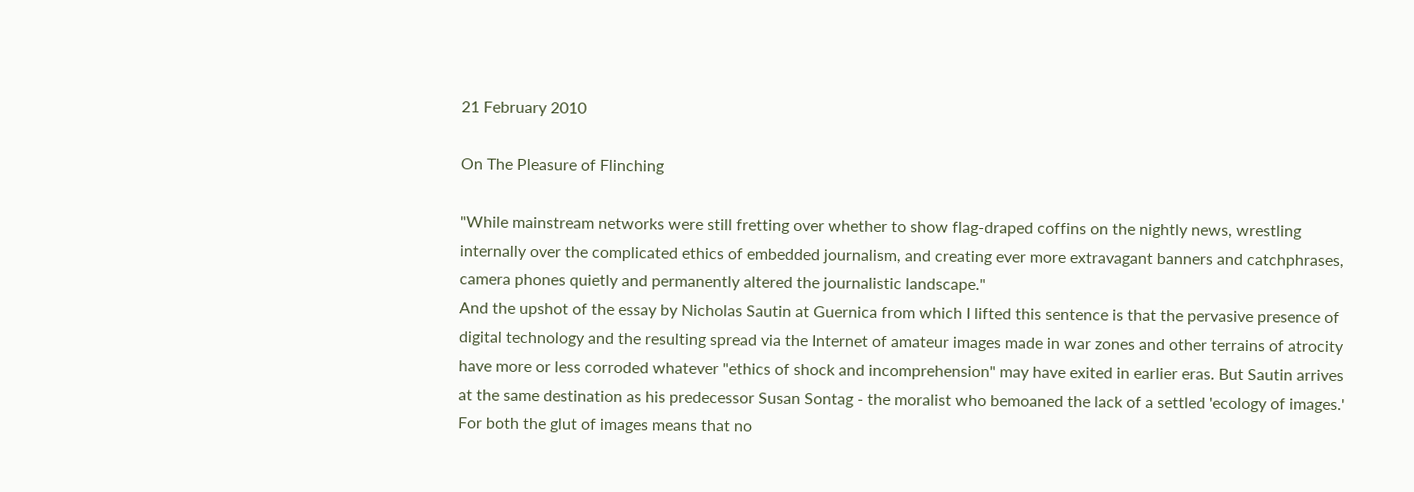21 February 2010

On The Pleasure of Flinching

"While mainstream networks were still fretting over whether to show flag-draped coffins on the nightly news, wrestling internally over the complicated ethics of embedded journalism, and creating ever more extravagant banners and catchphrases, camera phones quietly and permanently altered the journalistic landscape."
And the upshot of the essay by Nicholas Sautin at Guernica from which I lifted this sentence is that the pervasive presence of digital technology and the resulting spread via the Internet of amateur images made in war zones and other terrains of atrocity have more or less corroded whatever "ethics of shock and incomprehension" may have exited in earlier eras. But Sautin arrives at the same destination as his predecessor Susan Sontag - the moralist who bemoaned the lack of a settled 'ecology of images.' For both the glut of images means that no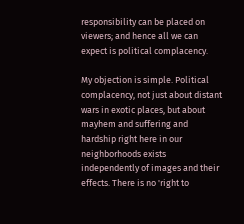responsibility can be placed on viewers; and hence all we can expect is political complacency.

My objection is simple. Political complacency, not just about distant wars in exotic places, but about mayhem and suffering and hardship right here in our neighborhoods exists independently of images and their effects. There is no 'right to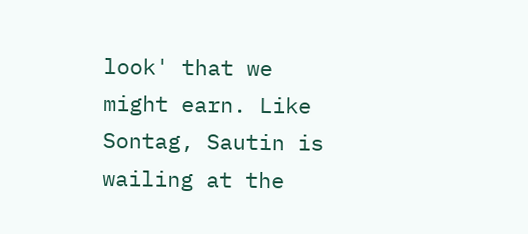look' that we might earn. Like Sontag, Sautin is wailing at the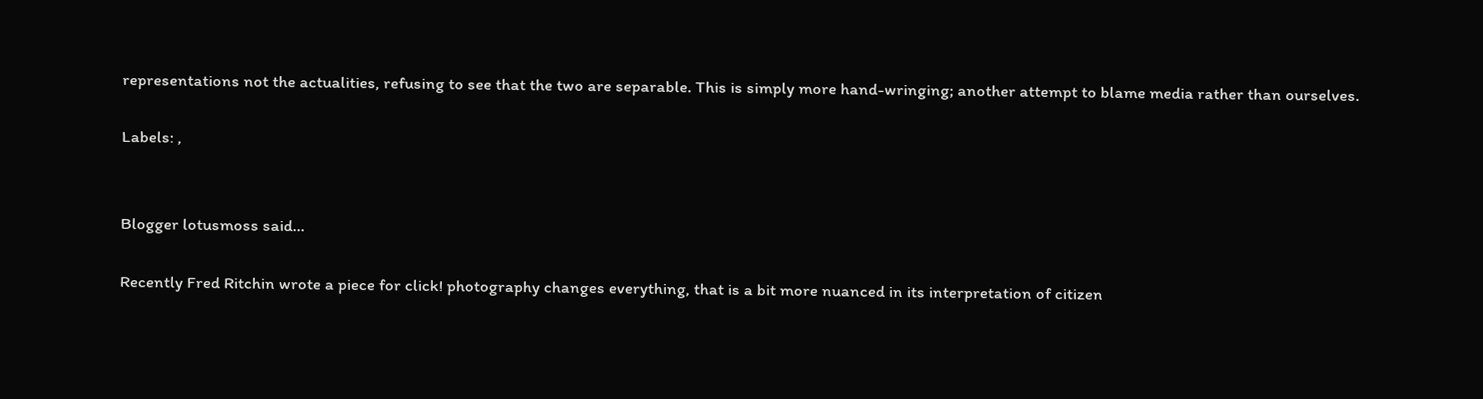representations not the actualities, refusing to see that the two are separable. This is simply more hand-wringing; another attempt to blame media rather than ourselves.

Labels: ,


Blogger lotusmoss said...

Recently Fred Ritchin wrote a piece for click! photography changes everything, that is a bit more nuanced in its interpretation of citizen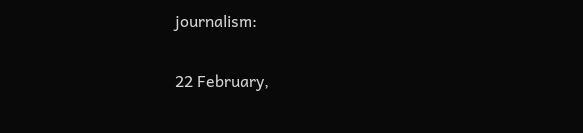journalism:

22 February,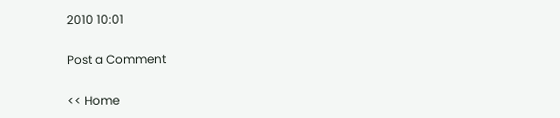2010 10:01

Post a Comment

<< Home